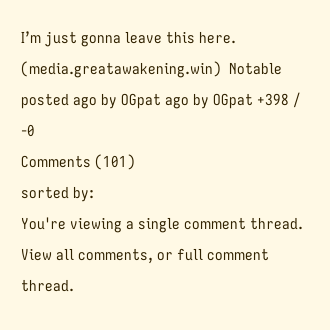I’m just gonna leave this here. (media.greatawakening.win)  Notable
posted ago by OGpat ago by OGpat +398 / -0
Comments (101)
sorted by:
You're viewing a single comment thread. View all comments, or full comment thread.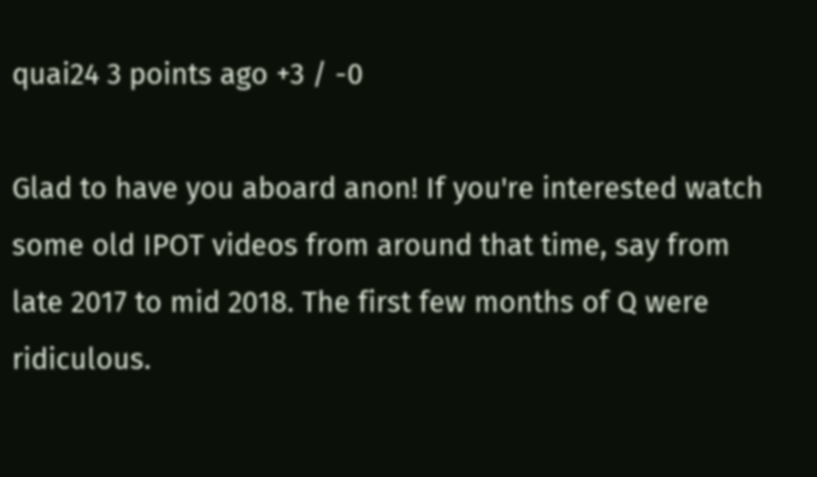quai24 3 points ago +3 / -0

Glad to have you aboard anon! If you're interested watch some old IPOT videos from around that time, say from late 2017 to mid 2018. The first few months of Q were ridiculous.